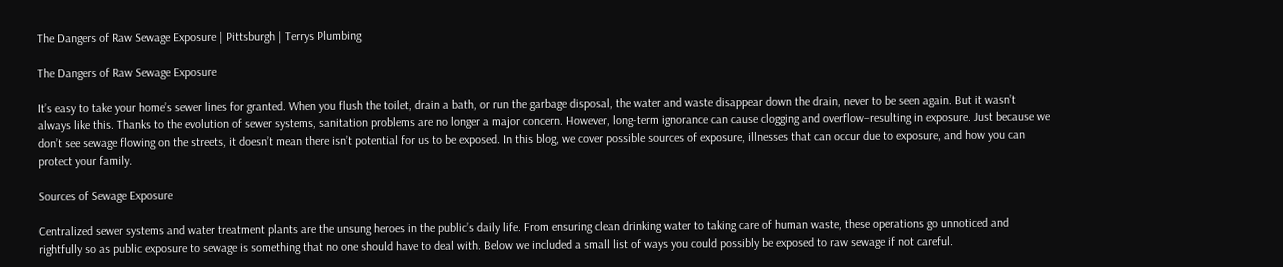The Dangers of Raw Sewage Exposure | Pittsburgh | Terrys Plumbing

The Dangers of Raw Sewage Exposure

It’s easy to take your home’s sewer lines for granted. When you flush the toilet, drain a bath, or run the garbage disposal, the water and waste disappear down the drain, never to be seen again. But it wasn’t always like this. Thanks to the evolution of sewer systems, sanitation problems are no longer a major concern. However, long-term ignorance can cause clogging and overflow–resulting in exposure. Just because we don’t see sewage flowing on the streets, it doesn’t mean there isn’t potential for us to be exposed. In this blog, we cover possible sources of exposure, illnesses that can occur due to exposure, and how you can protect your family.

Sources of Sewage Exposure

Centralized sewer systems and water treatment plants are the unsung heroes in the public’s daily life. From ensuring clean drinking water to taking care of human waste, these operations go unnoticed and rightfully so as public exposure to sewage is something that no one should have to deal with. Below we included a small list of ways you could possibly be exposed to raw sewage if not careful.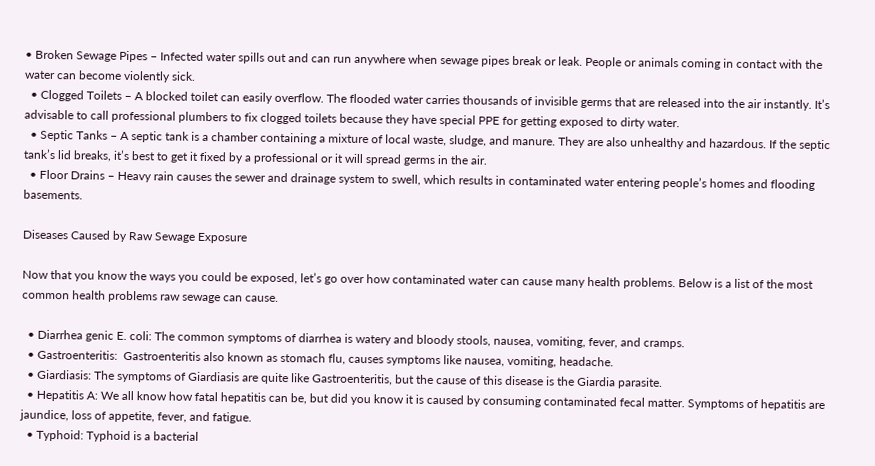• Broken Sewage Pipes – Infected water spills out and can run anywhere when sewage pipes break or leak. People or animals coming in contact with the water can become violently sick.
  • Clogged Toilets – A blocked toilet can easily overflow. The flooded water carries thousands of invisible germs that are released into the air instantly. It’s advisable to call professional plumbers to fix clogged toilets because they have special PPE for getting exposed to dirty water.
  • Septic Tanks – A septic tank is a chamber containing a mixture of local waste, sludge, and manure. They are also unhealthy and hazardous. If the septic tank’s lid breaks, it’s best to get it fixed by a professional or it will spread germs in the air.
  • Floor Drains – Heavy rain causes the sewer and drainage system to swell, which results in contaminated water entering people’s homes and flooding basements.

Diseases Caused by Raw Sewage Exposure

Now that you know the ways you could be exposed, let’s go over how contaminated water can cause many health problems. Below is a list of the most common health problems raw sewage can cause.

  • Diarrhea genic E. coli: The common symptoms of diarrhea is watery and bloody stools, nausea, vomiting, fever, and cramps.
  • Gastroenteritis:  Gastroenteritis also known as stomach flu, causes symptoms like nausea, vomiting, headache.
  • Giardiasis: The symptoms of Giardiasis are quite like Gastroenteritis, but the cause of this disease is the Giardia parasite.
  • Hepatitis A: We all know how fatal hepatitis can be, but did you know it is caused by consuming contaminated fecal matter. Symptoms of hepatitis are jaundice, loss of appetite, fever, and fatigue.
  • Typhoid: Typhoid is a bacterial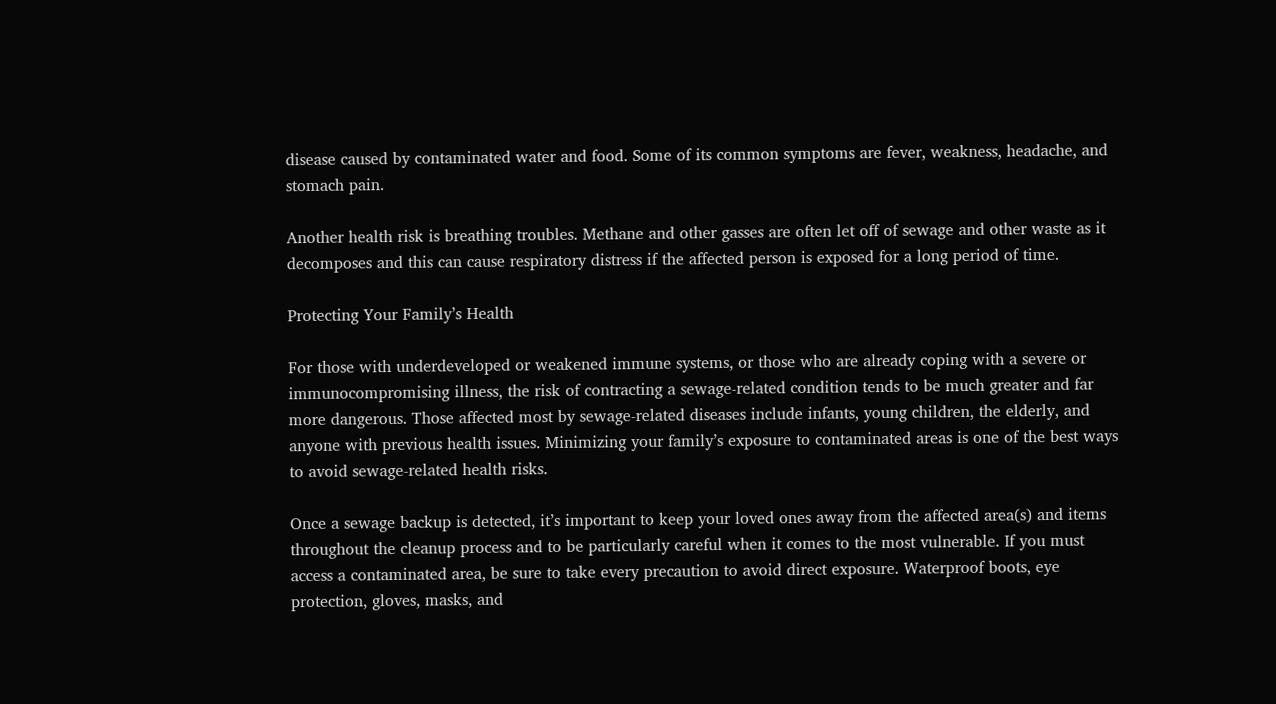disease caused by contaminated water and food. Some of its common symptoms are fever, weakness, headache, and stomach pain.

Another health risk is breathing troubles. Methane and other gasses are often let off of sewage and other waste as it decomposes and this can cause respiratory distress if the affected person is exposed for a long period of time.

Protecting Your Family’s Health

For those with underdeveloped or weakened immune systems, or those who are already coping with a severe or immunocompromising illness, the risk of contracting a sewage-related condition tends to be much greater and far more dangerous. Those affected most by sewage-related diseases include infants, young children, the elderly, and anyone with previous health issues. Minimizing your family’s exposure to contaminated areas is one of the best ways to avoid sewage-related health risks.

Once a sewage backup is detected, it’s important to keep your loved ones away from the affected area(s) and items throughout the cleanup process and to be particularly careful when it comes to the most vulnerable. If you must access a contaminated area, be sure to take every precaution to avoid direct exposure. Waterproof boots, eye protection, gloves, masks, and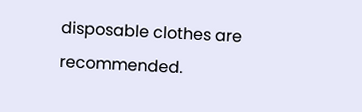disposable clothes are recommended.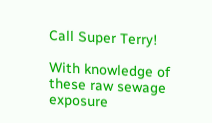Call Super Terry!

With knowledge of these raw sewage exposure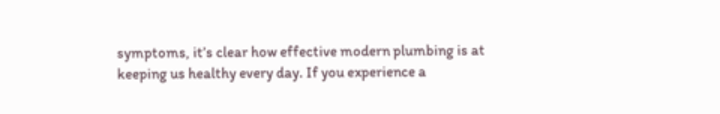symptoms, it’s clear how effective modern plumbing is at keeping us healthy every day. If you experience a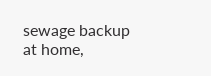sewage backup at home,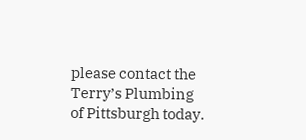please contact the Terry’s Plumbing of Pittsburgh today.